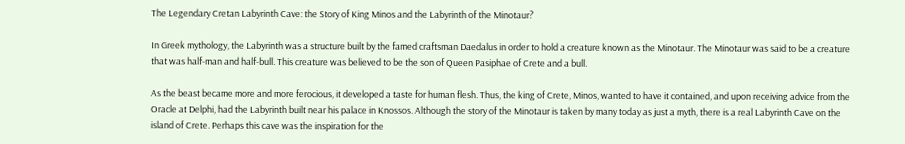The Legendary Cretan Labyrinth Cave: the Story of King Minos and the Labyrinth of the Minotaur?

In Greek mythology, the Labyrinth was a structure built by the famed craftsman Daedalus in order to hold a creature known as the Minotaur. The Minotaur was said to be a creature that was half-man and half-bull. This creature was believed to be the son of Queen Pasiphae of Crete and a bull.

As the beast became more and more ferocious, it developed a taste for human flesh. Thus, the king of Crete, Minos, wanted to have it contained, and upon receiving advice from the Oracle at Delphi, had the Labyrinth built near his palace in Knossos. Although the story of the Minotaur is taken by many today as just a myth, there is a real Labyrinth Cave on the island of Crete. Perhaps this cave was the inspiration for the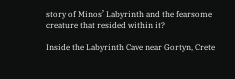story of Minos’ Labyrinth and the fearsome creature that resided within it?

Inside the Labyrinth Cave near Gortyn, Crete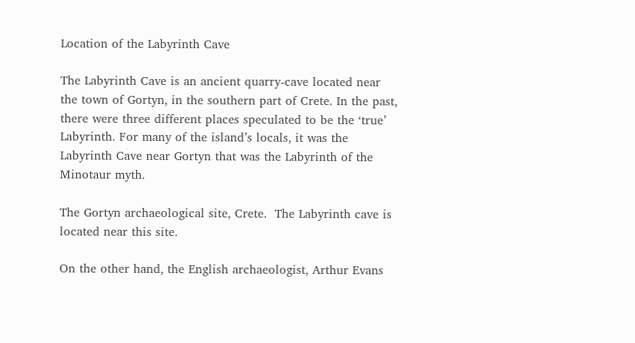Location of the Labyrinth Cave

The Labyrinth Cave is an ancient quarry-cave located near the town of Gortyn, in the southern part of Crete. In the past, there were three different places speculated to be the ‘true’ Labyrinth. For many of the island’s locals, it was the Labyrinth Cave near Gortyn that was the Labyrinth of the Minotaur myth.

The Gortyn archaeological site, Crete.  The Labyrinth cave is located near this site.

On the other hand, the English archaeologist, Arthur Evans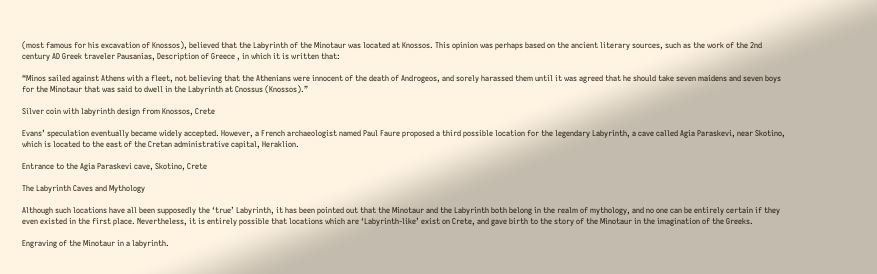(most famous for his excavation of Knossos), believed that the Labyrinth of the Minotaur was located at Knossos. This opinion was perhaps based on the ancient literary sources, such as the work of the 2nd century AD Greek traveler Pausanias, Description of Greece , in which it is written that:

“Minos sailed against Athens with a fleet, not believing that the Athenians were innocent of the death of Androgeos, and sorely harassed them until it was agreed that he should take seven maidens and seven boys for the Minotaur that was said to dwell in the Labyrinth at Cnossus (Knossos).”

Silver coin with labyrinth design from Knossos, Crete

Evans’ speculation eventually became widely accepted. However, a French archaeologist named Paul Faure proposed a third possible location for the legendary Labyrinth, a cave called Agia Paraskevi, near Skotino, which is located to the east of the Cretan administrative capital, Heraklion.

Entrance to the Agia Paraskevi cave, Skotino, Crete

The Labyrinth Caves and Mythology

Although such locations have all been supposedly the ‘true’ Labyrinth, it has been pointed out that the Minotaur and the Labyrinth both belong in the realm of mythology, and no one can be entirely certain if they even existed in the first place. Nevertheless, it is entirely possible that locations which are ‘Labyrinth-like’ exist on Crete, and gave birth to the story of the Minotaur in the imagination of the Greeks.

Engraving of the Minotaur in a labyrinth.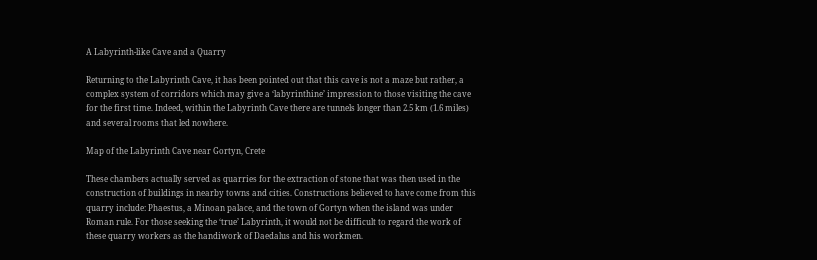A Labyrinth-like Cave and a Quarry

Returning to the Labyrinth Cave, it has been pointed out that this cave is not a maze but rather, a complex system of corridors which may give a ‘labyrinthine’ impression to those visiting the cave for the first time. Indeed, within the Labyrinth Cave there are tunnels longer than 2.5 km (1.6 miles) and several rooms that led nowhere.

Map of the Labyrinth Cave near Gortyn, Crete

These chambers actually served as quarries for the extraction of stone that was then used in the construction of buildings in nearby towns and cities. Constructions believed to have come from this quarry include: Phaestus, a Minoan palace, and the town of Gortyn when the island was under Roman rule. For those seeking the ‘true’ Labyrinth, it would not be difficult to regard the work of these quarry workers as the handiwork of Daedalus and his workmen.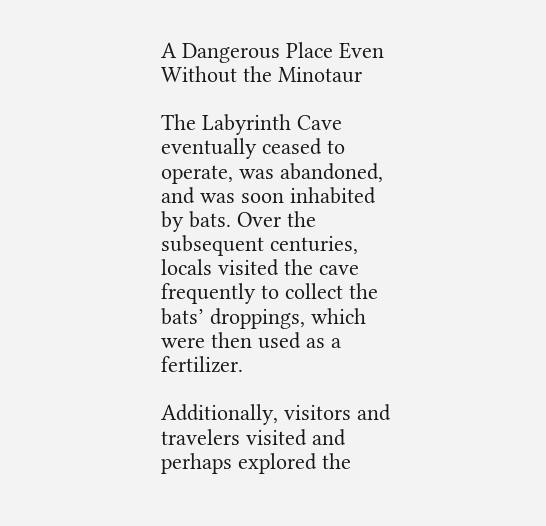A Dangerous Place Even Without the Minotaur

The Labyrinth Cave eventually ceased to operate, was abandoned, and was soon inhabited by bats. Over the subsequent centuries, locals visited the cave frequently to collect the bats’ droppings, which were then used as a fertilizer.

Additionally, visitors and travelers visited and perhaps explored the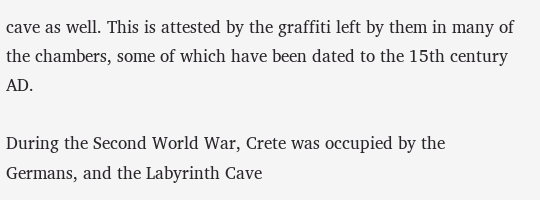cave as well. This is attested by the graffiti left by them in many of the chambers, some of which have been dated to the 15th century AD.

During the Second World War, Crete was occupied by the Germans, and the Labyrinth Cave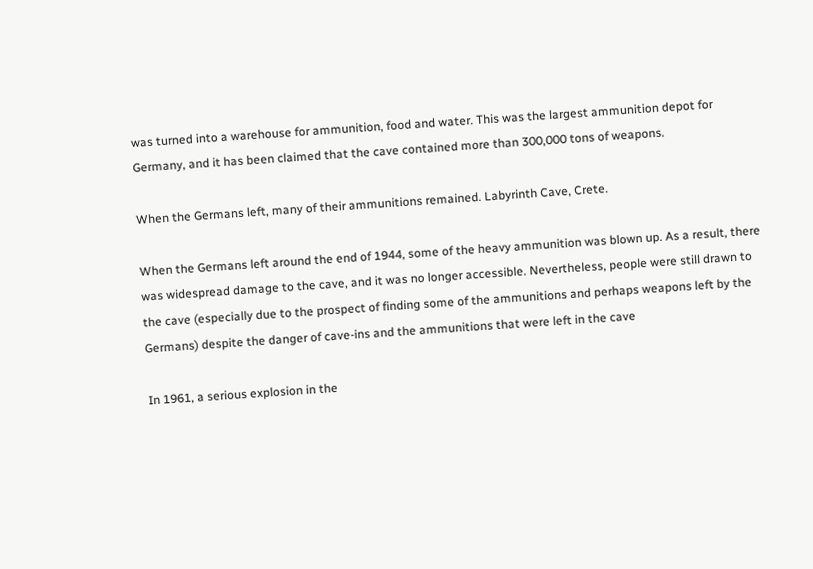was turned into a warehouse for ammunition, food and water. This was the largest ammunition depot for Germany, and it has been claimed that the cave contained more than 300,000 tons of weapons.

When the Germans left, many of their ammunitions remained. Labyrinth Cave, Crete.

When the Germans left around the end of 1944, some of the heavy ammunition was blown up. As a result, there was widespread damage to the cave, and it was no longer accessible. Nevertheless, people were still drawn to the cave (especially due to the prospect of finding some of the ammunitions and perhaps weapons left by the Germans) despite the danger of cave-ins and the ammunitions that were left in the cave

In 1961, a serious explosion in the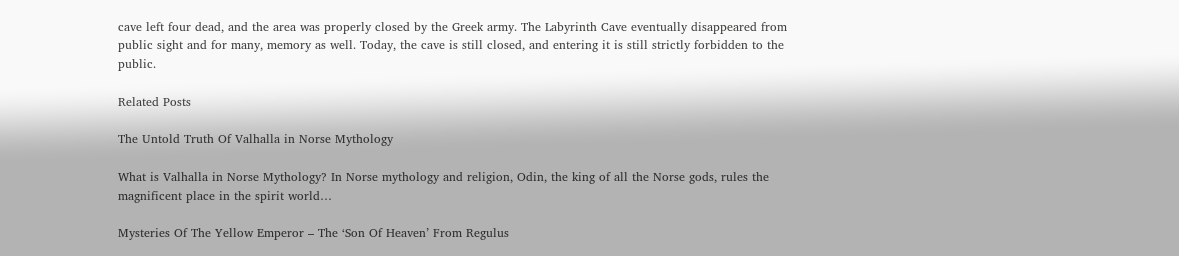cave left four dead, and the area was properly closed by the Greek army. The Labyrinth Cave eventually disappeared from public sight and for many, memory as well. Today, the cave is still closed, and entering it is still strictly forbidden to the public.

Related Posts

The Untold Truth Of Valhalla in Norse Mythology

What is Valhalla in Norse Mythology? In Norse mythology and religion, Odin, the king of all the Norse gods, rules the magnificent place in the spirit world…

Mysteries Of The Yellow Emperor – The ‘Son Of Heaven’ From Regulus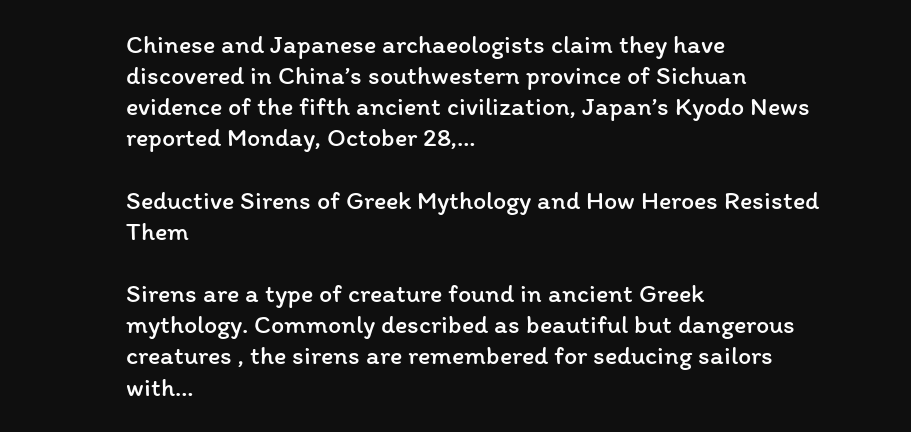Chinese and Japanese archaeologists claim they have discovered in China’s southwestern province of Sichuan evidence of the fifth ancient civilization, Japan’s Kyodo News reported Monday, October 28,…

Seductive Sirens of Greek Mythology and How Heroes Resisted Them

Sirens are a type of creature found in ancient Greek mythology. Commonly described as beautiful but dangerous creatures , the sirens are remembered for seducing sailors with…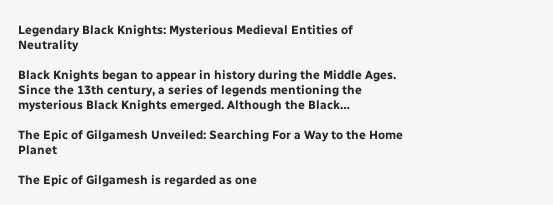Legendary Black Knights: Mysterious Medieval Entities of Neutrality

Black Knights began to appear in history during the Middle Ages. Since the 13th century, a series of legends mentioning the mysterious Black Knights emerged. Although the Black…

The Epic of Gilgamesh Unveiled: Searching For a Way to the Home Planet

The Epic of Gilgamesh is regarded as one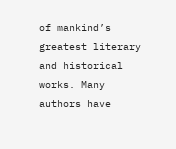of mankind’s greatest literary and historical works. Many authors have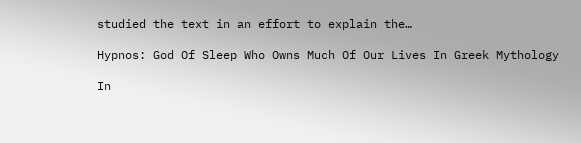studied the text in an effort to explain the…

Hypnos: God Of Sleep Who Owns Much Of Our Lives In Greek Mythology

In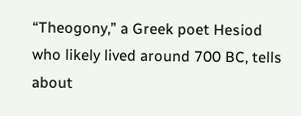“Theogony,” a Greek poet Hesiod who likely lived around 700 BC, tells about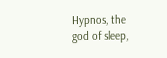Hypnos, the god of sleep,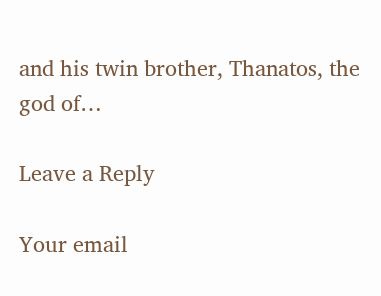and his twin brother, Thanatos, the god of…

Leave a Reply

Your email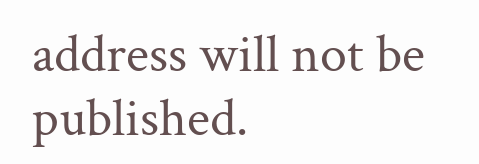address will not be published.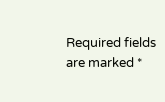Required fields are marked *